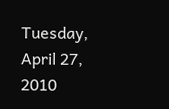Tuesday, April 27, 2010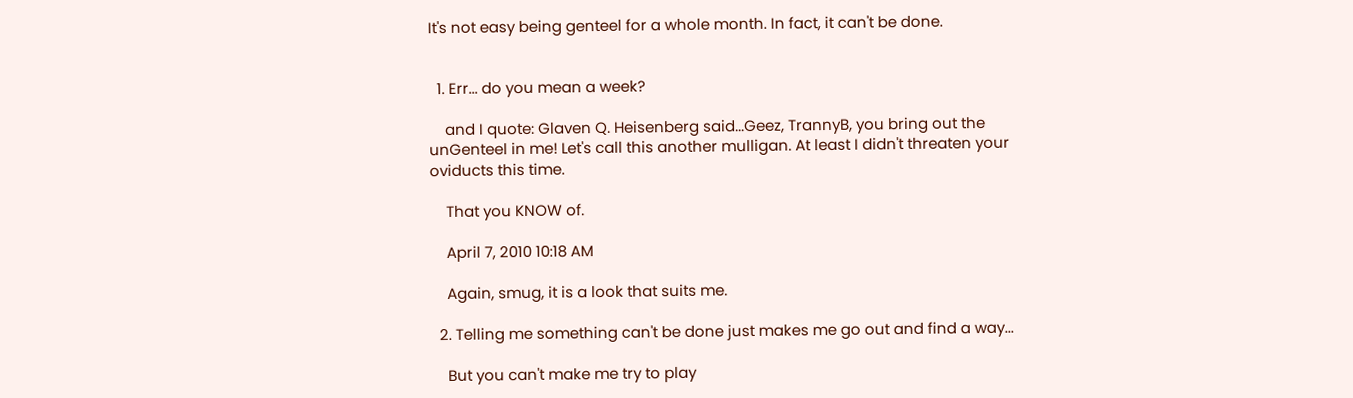It's not easy being genteel for a whole month. In fact, it can't be done.


  1. Err... do you mean a week?

    and I quote: Glaven Q. Heisenberg said...Geez, TrannyB, you bring out the unGenteel in me! Let's call this another mulligan. At least I didn't threaten your oviducts this time.

    That you KNOW of.

    April 7, 2010 10:18 AM

    Again, smug, it is a look that suits me.

  2. Telling me something can't be done just makes me go out and find a way...

    But you can't make me try to play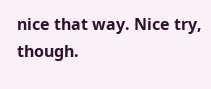nice that way. Nice try, though.